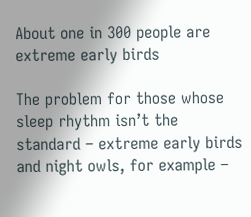About one in 300 people are extreme early birds

The problem for those whose sleep rhythm isn’t the standard – extreme early birds and night owls, for example –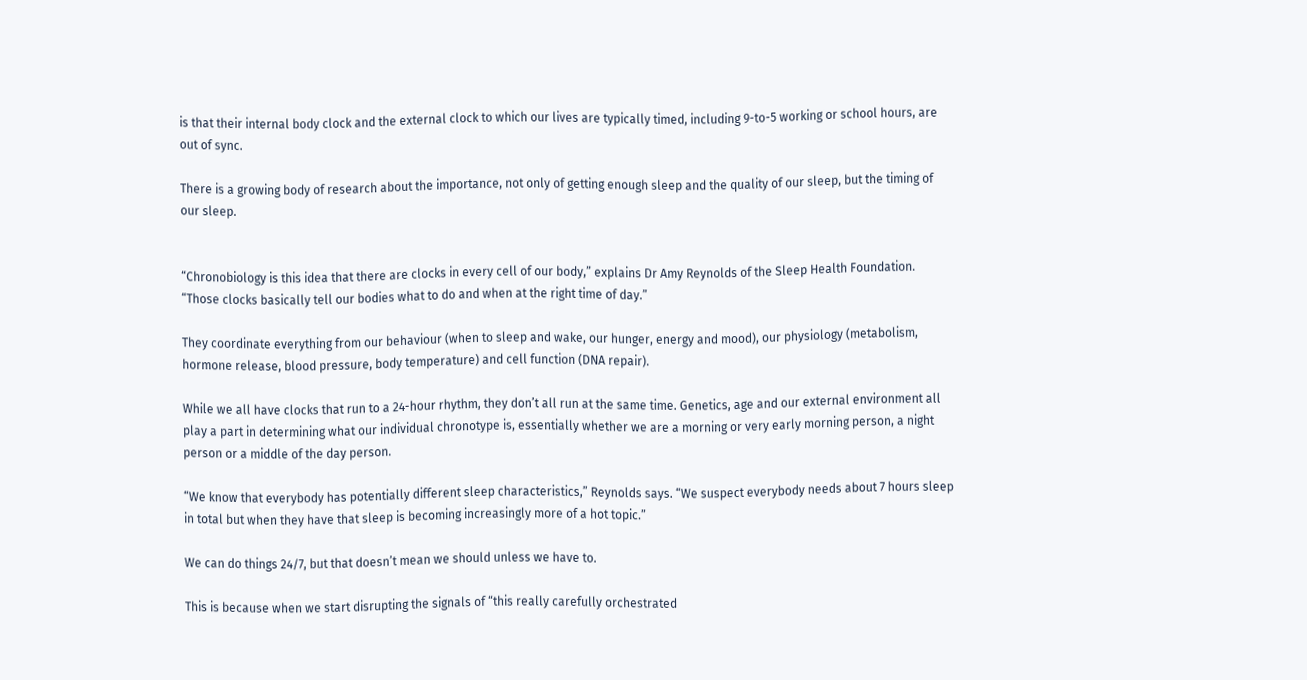is that their internal body clock and the external clock to which our lives are typically timed, including 9-to-5 working or school hours, are out of sync.

There is a growing body of research about the importance, not only of getting enough sleep and the quality of our sleep, but the timing of our sleep.


“Chronobiology is this idea that there are clocks in every cell of our body,” explains Dr Amy Reynolds of the Sleep Health Foundation. “Those clocks basically tell our bodies what to do and when at the right time of day.”

They coordinate everything from our behaviour (when to sleep and wake, our hunger, energy and mood), our physiology (metabolism, hormone release, blood pressure, body temperature) and cell function (DNA repair).

While we all have clocks that run to a 24-hour rhythm, they don’t all run at the same time. Genetics, age and our external environment all play a part in determining what our individual chronotype is, essentially whether we are a morning or very early morning person, a night person or a middle of the day person.

“We know that everybody has potentially different sleep characteristics,” Reynolds says. “We suspect everybody needs about 7 hours sleep in total but when they have that sleep is becoming increasingly more of a hot topic.”

We can do things 24/7, but that doesn’t mean we should unless we have to.

This is because when we start disrupting the signals of “this really carefully orchestrated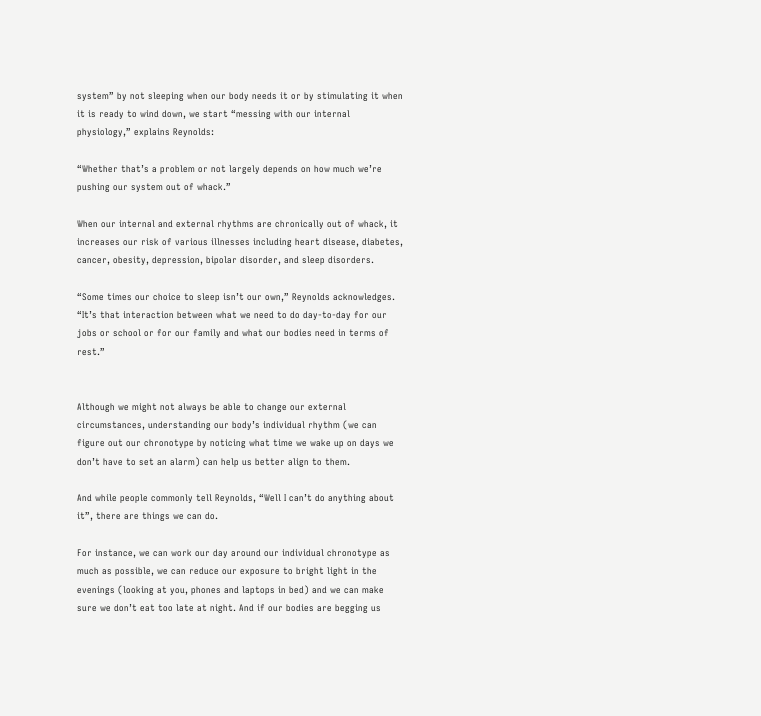system” by not sleeping when our body needs it or by stimulating it when it is ready to wind down, we start “messing with our internal physiology,” explains Reynolds:

“Whether that’s a problem or not largely depends on how much we’re pushing our system out of whack.”

When our internal and external rhythms are chronically out of whack, it increases our risk of various illnesses including heart disease, diabetes, cancer, obesity, depression, bipolar disorder, and sleep disorders.

“Some times our choice to sleep isn’t our own,” Reynolds acknowledges. “It’s that interaction between what we need to do day-to-day for our jobs or school or for our family and what our bodies need in terms of rest.”


Although we might not always be able to change our external circumstances, understanding our body’s individual rhythm (we can figure out our chronotype by noticing what time we wake up on days we don’t have to set an alarm) can help us better align to them.

And while people commonly tell Reynolds, “Well I can’t do anything about it”, there are things we can do.

For instance, we can work our day around our individual chronotype as much as possible, we can reduce our exposure to bright light in the evenings (looking at you, phones and laptops in bed) and we can make sure we don’t eat too late at night. And if our bodies are begging us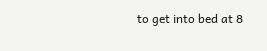to get into bed at 8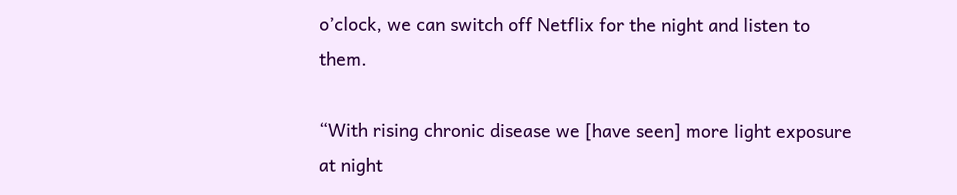o’clock, we can switch off Netflix for the night and listen to them.

“With rising chronic disease we [have seen] more light exposure at night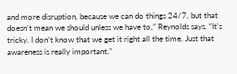and more disruption, because we can do things 24/7, but that doesn’t mean we should unless we have to,” Reynolds says. “It’s tricky. I don’t know that we get it right all the time. Just that awareness is really important.”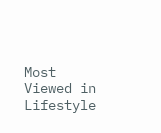Most Viewed in Lifestyle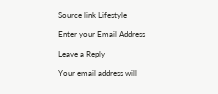Source link Lifestyle

Enter your Email Address

Leave a Reply

Your email address will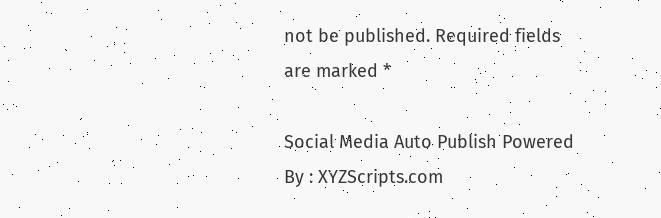not be published. Required fields are marked *

Social Media Auto Publish Powered By : XYZScripts.com